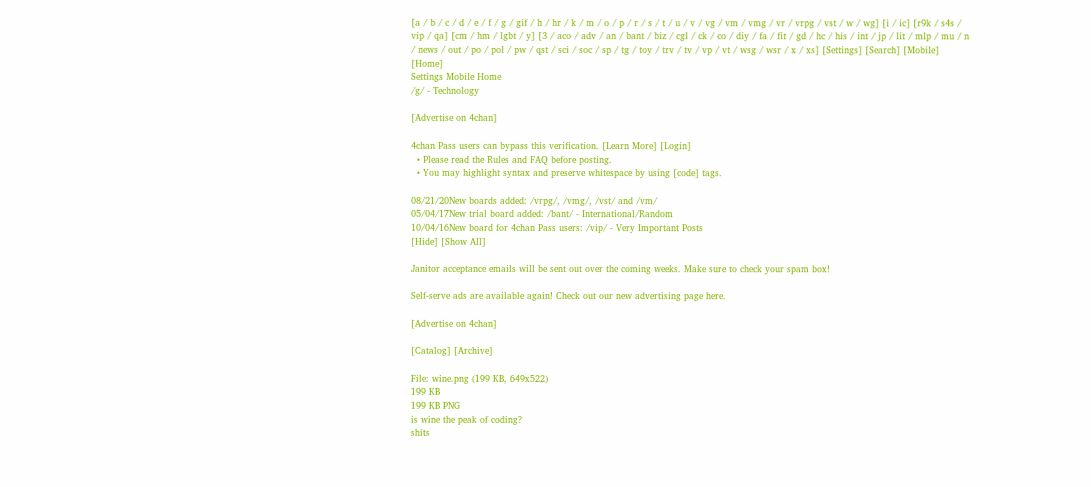[a / b / c / d / e / f / g / gif / h / hr / k / m / o / p / r / s / t / u / v / vg / vm / vmg / vr / vrpg / vst / w / wg] [i / ic] [r9k / s4s / vip / qa] [cm / hm / lgbt / y] [3 / aco / adv / an / bant / biz / cgl / ck / co / diy / fa / fit / gd / hc / his / int / jp / lit / mlp / mu / n / news / out / po / pol / pw / qst / sci / soc / sp / tg / toy / trv / tv / vp / vt / wsg / wsr / x / xs] [Settings] [Search] [Mobile] [Home]
Settings Mobile Home
/g/ - Technology

[Advertise on 4chan]

4chan Pass users can bypass this verification. [Learn More] [Login]
  • Please read the Rules and FAQ before posting.
  • You may highlight syntax and preserve whitespace by using [code] tags.

08/21/20New boards added: /vrpg/, /vmg/, /vst/ and /vm/
05/04/17New trial board added: /bant/ - International/Random
10/04/16New board for 4chan Pass users: /vip/ - Very Important Posts
[Hide] [Show All]

Janitor acceptance emails will be sent out over the coming weeks. Make sure to check your spam box!

Self-serve ads are available again! Check out our new advertising page here.

[Advertise on 4chan]

[Catalog] [Archive]

File: wine.png (199 KB, 649x522)
199 KB
199 KB PNG
is wine the peak of coding?
shits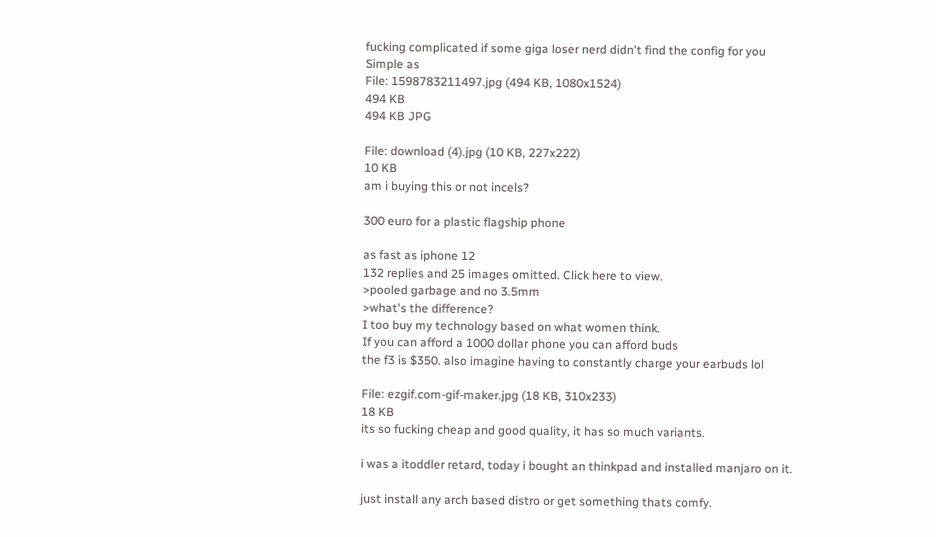fucking complicated if some giga loser nerd didn't find the config for you
Simple as
File: 1598783211497.jpg (494 KB, 1080x1524)
494 KB
494 KB JPG

File: download (4).jpg (10 KB, 227x222)
10 KB
am i buying this or not incels?

300 euro for a plastic flagship phone

as fast as iphone 12
132 replies and 25 images omitted. Click here to view.
>pooled garbage and no 3.5mm
>what's the difference?
I too buy my technology based on what women think.
If you can afford a 1000 dollar phone you can afford buds
the f3 is $350. also imagine having to constantly charge your earbuds lol

File: ezgif.com-gif-maker.jpg (18 KB, 310x233)
18 KB
its so fucking cheap and good quality, it has so much variants.

i was a itoddler retard, today i bought an thinkpad and installed manjaro on it.

just install any arch based distro or get something thats comfy.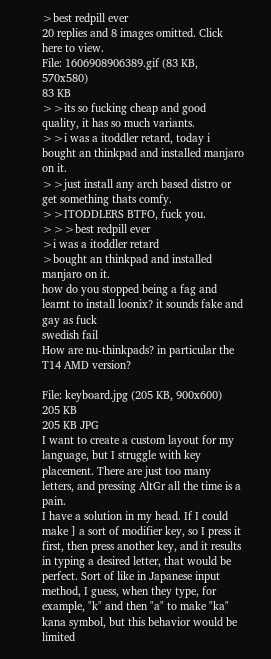>best redpill ever
20 replies and 8 images omitted. Click here to view.
File: 1606908906389.gif (83 KB, 570x580)
83 KB
>>its so fucking cheap and good quality, it has so much variants.
>>i was a itoddler retard, today i bought an thinkpad and installed manjaro on it.
>>just install any arch based distro or get something thats comfy.
>>ITODDLERS BTFO, fuck you.
>>>best redpill ever
>i was a itoddler retard
>bought an thinkpad and installed manjaro on it.
how do you stopped being a fag and learnt to install loonix? it sounds fake and gay as fuck
swedish fail
How are nu-thinkpads? in particular the T14 AMD version?

File: keyboard.jpg (205 KB, 900x600)
205 KB
205 KB JPG
I want to create a custom layout for my language, but I struggle with key placement. There are just too many letters, and pressing AltGr all the time is a pain.
I have a solution in my head. If I could make ] a sort of modifier key, so I press it first, then press another key, and it results in typing a desired letter, that would be perfect. Sort of like in Japanese input method, I guess, when they type, for example, "k" and then "a" to make "ka" kana symbol, but this behavior would be limited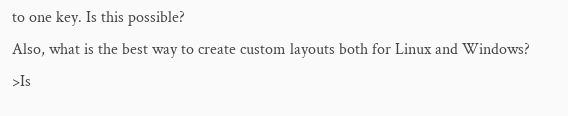to one key. Is this possible?
Also, what is the best way to create custom layouts both for Linux and Windows?
>Is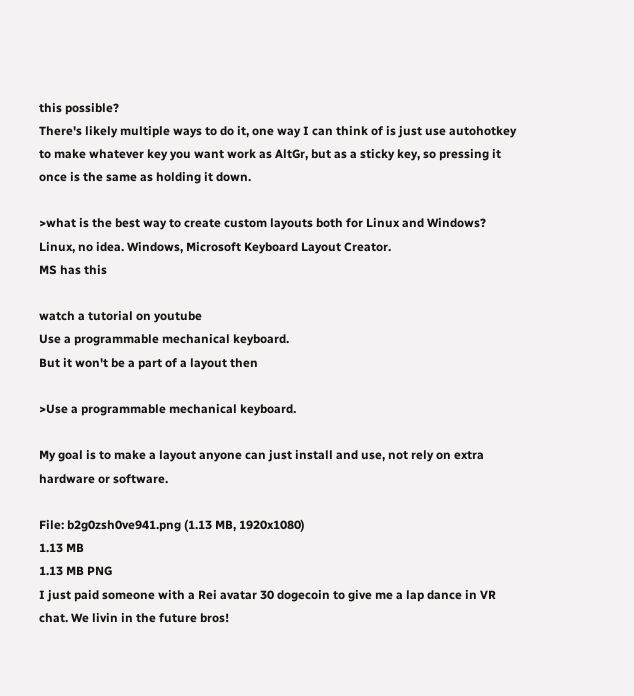this possible?
There's likely multiple ways to do it, one way I can think of is just use autohotkey to make whatever key you want work as AltGr, but as a sticky key, so pressing it once is the same as holding it down.

>what is the best way to create custom layouts both for Linux and Windows?
Linux, no idea. Windows, Microsoft Keyboard Layout Creator.
MS has this

watch a tutorial on youtube
Use a programmable mechanical keyboard.
But it won't be a part of a layout then

>Use a programmable mechanical keyboard.

My goal is to make a layout anyone can just install and use, not rely on extra hardware or software.

File: b2g0zsh0ve941.png (1.13 MB, 1920x1080)
1.13 MB
1.13 MB PNG
I just paid someone with a Rei avatar 30 dogecoin to give me a lap dance in VR chat. We livin in the future bros!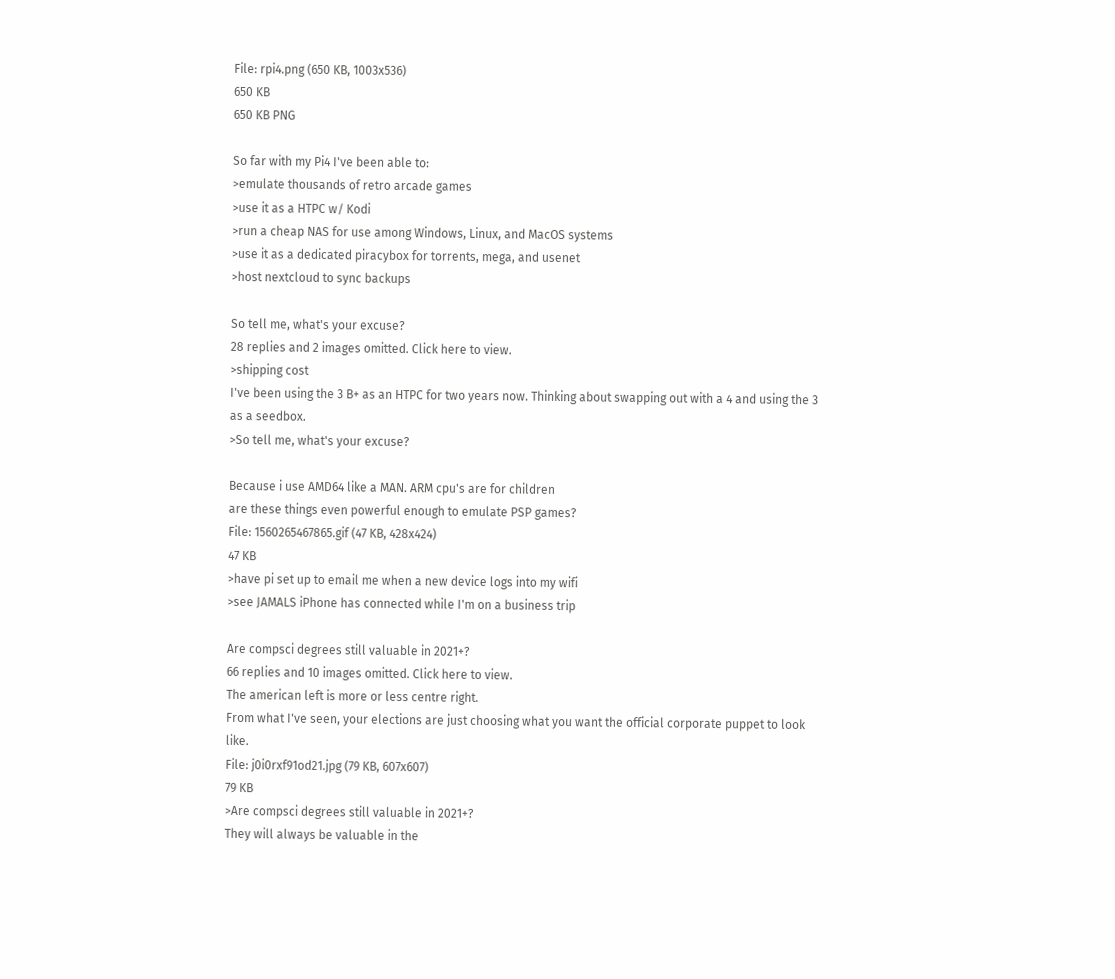File: rpi4.png (650 KB, 1003x536)
650 KB
650 KB PNG

So far with my Pi4 I've been able to:
>emulate thousands of retro arcade games
>use it as a HTPC w/ Kodi
>run a cheap NAS for use among Windows, Linux, and MacOS systems
>use it as a dedicated piracybox for torrents, mega, and usenet
>host nextcloud to sync backups

So tell me, what's your excuse?
28 replies and 2 images omitted. Click here to view.
>shipping cost
I've been using the 3 B+ as an HTPC for two years now. Thinking about swapping out with a 4 and using the 3 as a seedbox.
>So tell me, what's your excuse?

Because i use AMD64 like a MAN. ARM cpu's are for children
are these things even powerful enough to emulate PSP games?
File: 1560265467865.gif (47 KB, 428x424)
47 KB
>have pi set up to email me when a new device logs into my wifi
>see JAMALS iPhone has connected while I'm on a business trip

Are compsci degrees still valuable in 2021+?
66 replies and 10 images omitted. Click here to view.
The american left is more or less centre right.
From what I've seen, your elections are just choosing what you want the official corporate puppet to look like.
File: j0i0rxf91od21.jpg (79 KB, 607x607)
79 KB
>Are compsci degrees still valuable in 2021+?
They will always be valuable in the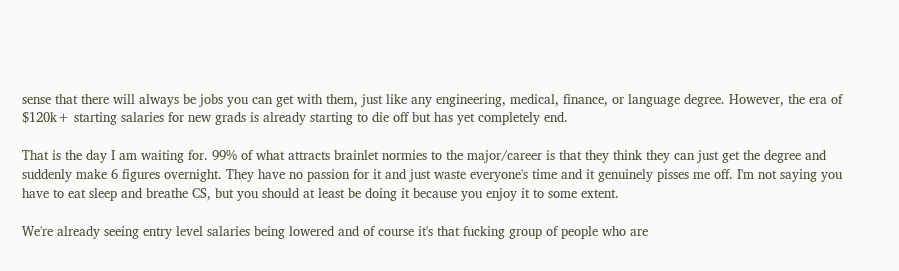sense that there will always be jobs you can get with them, just like any engineering, medical, finance, or language degree. However, the era of $120k+ starting salaries for new grads is already starting to die off but has yet completely end.

That is the day I am waiting for. 99% of what attracts brainlet normies to the major/career is that they think they can just get the degree and suddenly make 6 figures overnight. They have no passion for it and just waste everyone's time and it genuinely pisses me off. I'm not saying you have to eat sleep and breathe CS, but you should at least be doing it because you enjoy it to some extent.

We're already seeing entry level salaries being lowered and of course it's that fucking group of people who are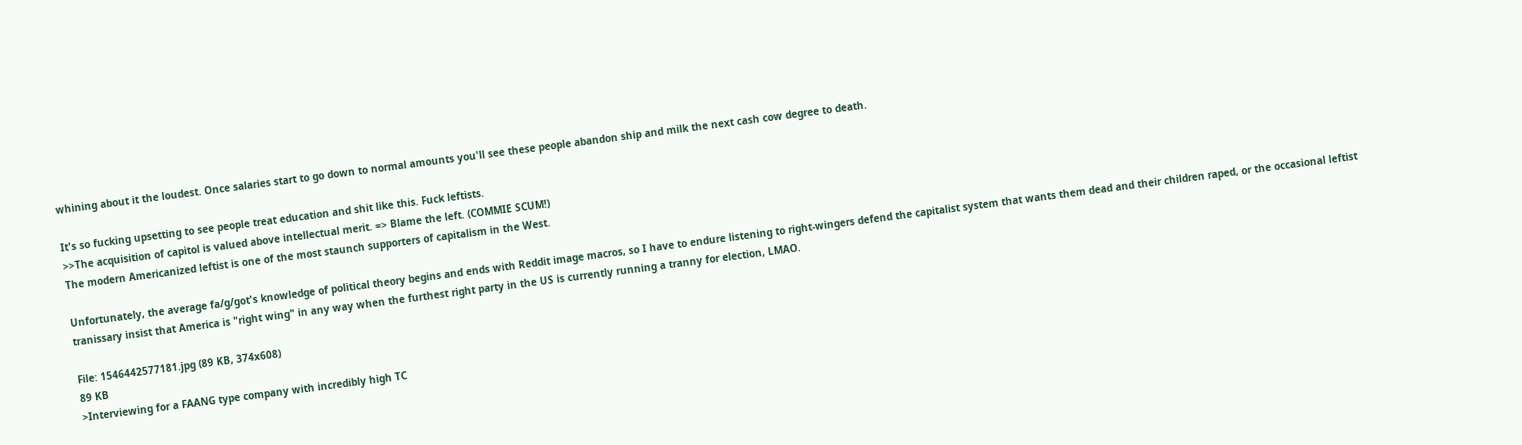whining about it the loudest. Once salaries start to go down to normal amounts you'll see these people abandon ship and milk the next cash cow degree to death.

It's so fucking upsetting to see people treat education and shit like this. Fuck leftists.
>>The acquisition of capitol is valued above intellectual merit. => Blame the left. (COMMIE SCUM!)
The modern Americanized leftist is one of the most staunch supporters of capitalism in the West.

Unfortunately, the average fa/g/got's knowledge of political theory begins and ends with Reddit image macros, so I have to endure listening to right-wingers defend the capitalist system that wants them dead and their children raped, or the occasional leftist tranissary insist that America is "right wing" in any way when the furthest right party in the US is currently running a tranny for election, LMAO.

File: 1546442577181.jpg (89 KB, 374x608)
89 KB
>Interviewing for a FAANG type company with incredibly high TC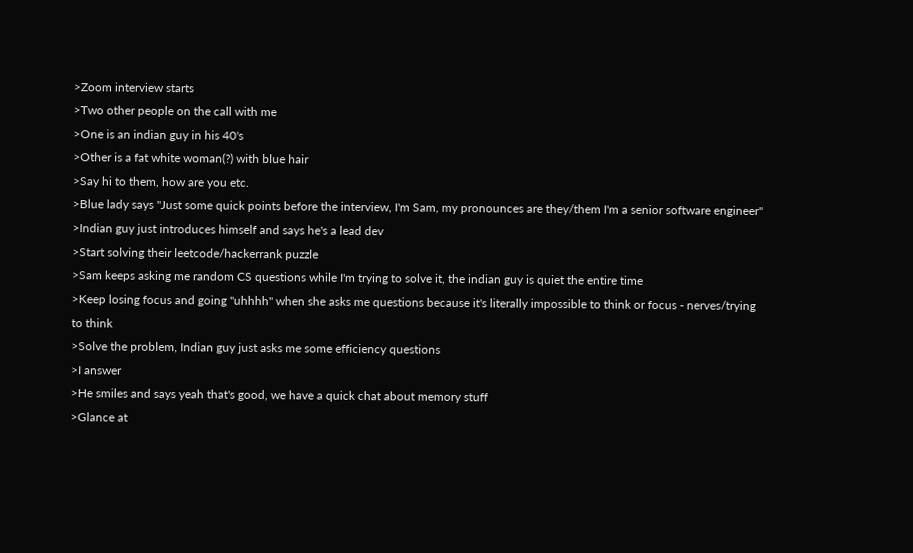>Zoom interview starts
>Two other people on the call with me
>One is an indian guy in his 40's
>Other is a fat white woman(?) with blue hair
>Say hi to them, how are you etc.
>Blue lady says "Just some quick points before the interview, I'm Sam, my pronounces are they/them I'm a senior software engineer"
>Indian guy just introduces himself and says he's a lead dev
>Start solving their leetcode/hackerrank puzzle
>Sam keeps asking me random CS questions while I'm trying to solve it, the indian guy is quiet the entire time
>Keep losing focus and going "uhhhh" when she asks me questions because it's literally impossible to think or focus - nerves/trying to think
>Solve the problem, Indian guy just asks me some efficiency questions
>I answer
>He smiles and says yeah that's good, we have a quick chat about memory stuff
>Glance at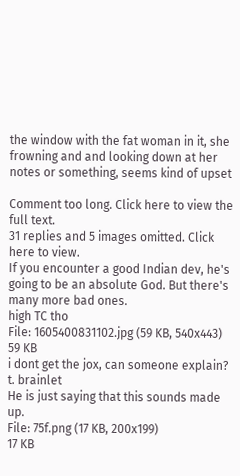the window with the fat woman in it, she frowning and and looking down at her notes or something, seems kind of upset

Comment too long. Click here to view the full text.
31 replies and 5 images omitted. Click here to view.
If you encounter a good Indian dev, he's going to be an absolute God. But there's many more bad ones.
high TC tho
File: 1605400831102.jpg (59 KB, 540x443)
59 KB
i dont get the jox, can someone explain?
t. brainlet
He is just saying that this sounds made up.
File: 75f.png (17 KB, 200x199)
17 KB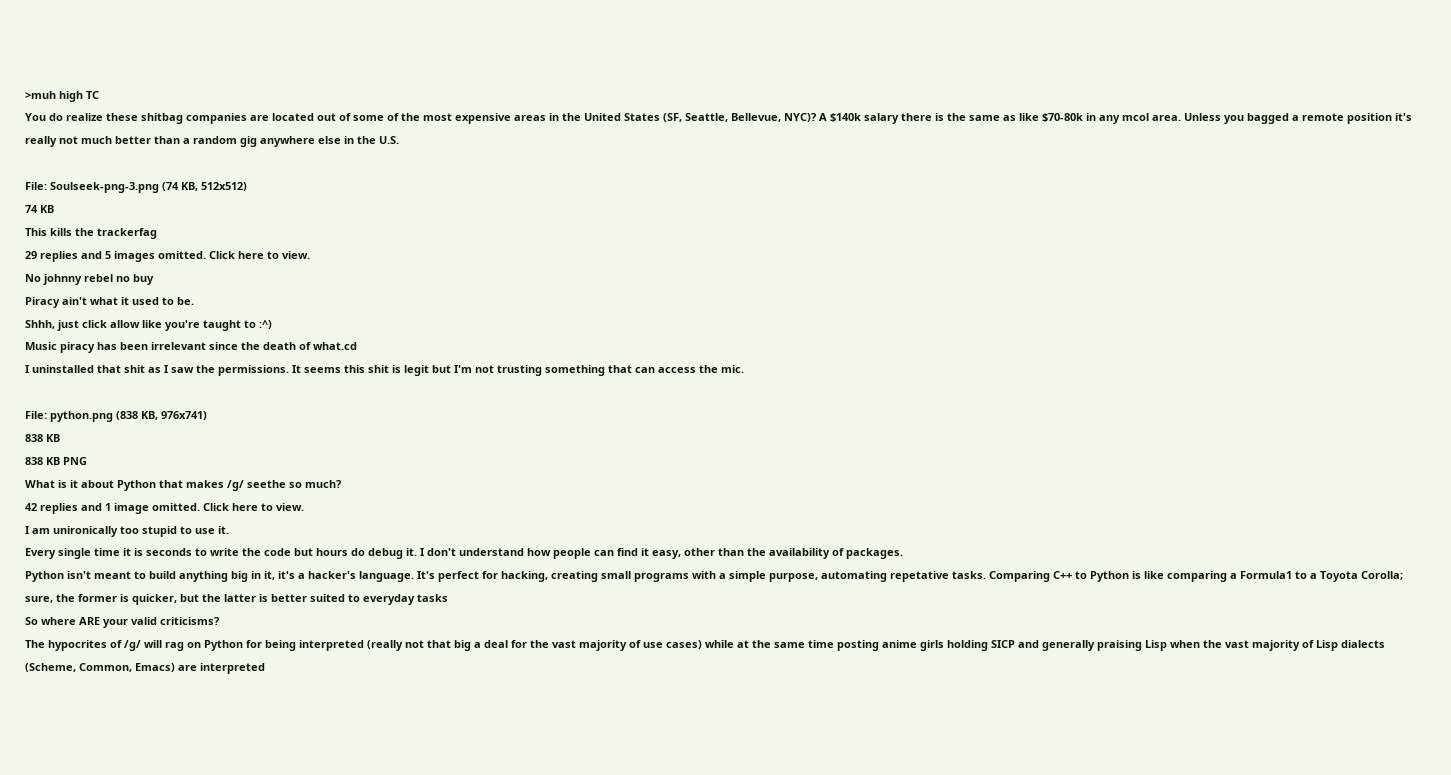>muh high TC
You do realize these shitbag companies are located out of some of the most expensive areas in the United States (SF, Seattle, Bellevue, NYC)? A $140k salary there is the same as like $70-80k in any mcol area. Unless you bagged a remote position it's really not much better than a random gig anywhere else in the U.S.

File: Soulseek-png-3.png (74 KB, 512x512)
74 KB
This kills the trackerfag
29 replies and 5 images omitted. Click here to view.
No johnny rebel no buy
Piracy ain't what it used to be.
Shhh, just click allow like you're taught to :^)
Music piracy has been irrelevant since the death of what.cd
I uninstalled that shit as I saw the permissions. It seems this shit is legit but I'm not trusting something that can access the mic.

File: python.png (838 KB, 976x741)
838 KB
838 KB PNG
What is it about Python that makes /g/ seethe so much?
42 replies and 1 image omitted. Click here to view.
I am unironically too stupid to use it.
Every single time it is seconds to write the code but hours do debug it. I don't understand how people can find it easy, other than the availability of packages.
Python isn't meant to build anything big in it, it's a hacker's language. It's perfect for hacking, creating small programs with a simple purpose, automating repetative tasks. Comparing C++ to Python is like comparing a Formula1 to a Toyota Corolla; sure, the former is quicker, but the latter is better suited to everyday tasks
So where ARE your valid criticisms?
The hypocrites of /g/ will rag on Python for being interpreted (really not that big a deal for the vast majority of use cases) while at the same time posting anime girls holding SICP and generally praising Lisp when the vast majority of Lisp dialects (Scheme, Common, Emacs) are interpreted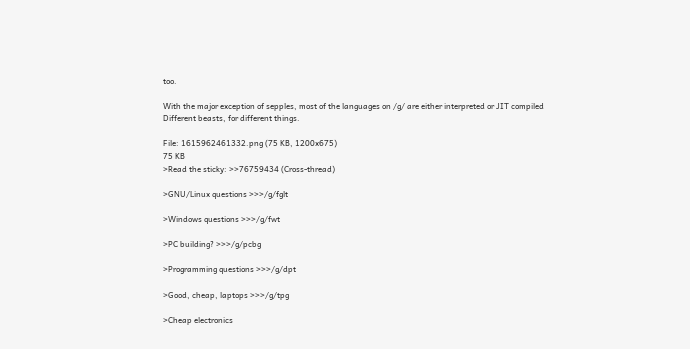too.

With the major exception of sepples, most of the languages on /g/ are either interpreted or JIT compiled
Different beasts, for different things.

File: 1615962461332.png (75 KB, 1200x675)
75 KB
>Read the sticky: >>76759434 (Cross-thread)

>GNU/Linux questions >>>/g/fglt

>Windows questions >>>/g/fwt

>PC building? >>>/g/pcbg

>Programming questions >>>/g/dpt

>Good, cheap, laptops >>>/g/tpg

>Cheap electronics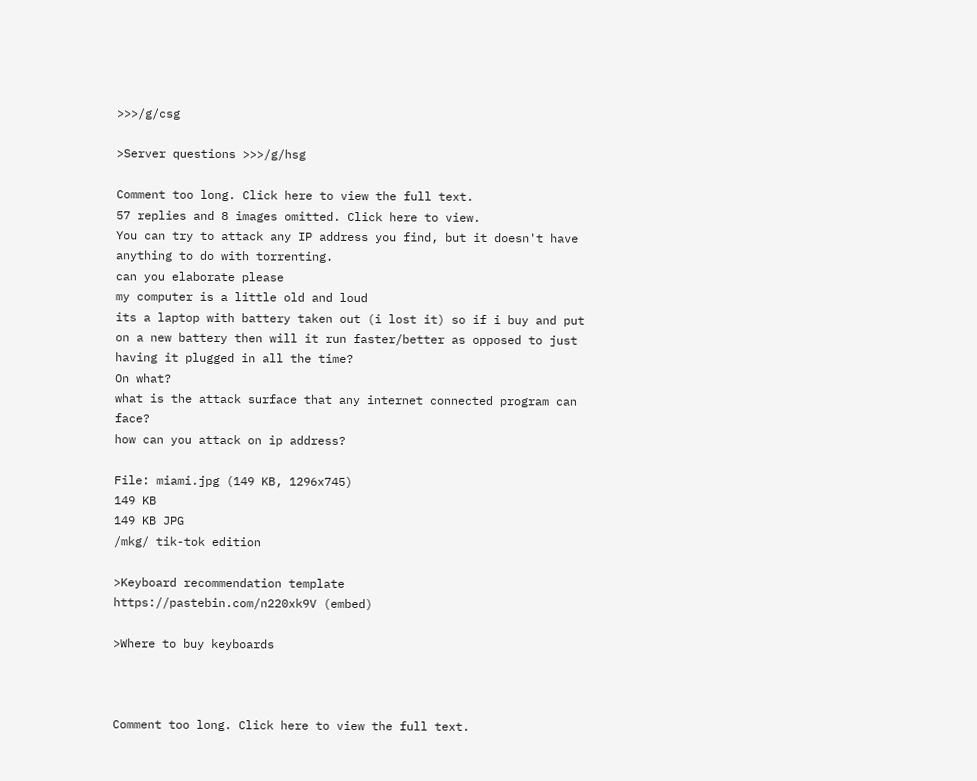>>>/g/csg

>Server questions >>>/g/hsg

Comment too long. Click here to view the full text.
57 replies and 8 images omitted. Click here to view.
You can try to attack any IP address you find, but it doesn't have anything to do with torrenting.
can you elaborate please
my computer is a little old and loud
its a laptop with battery taken out (i lost it) so if i buy and put on a new battery then will it run faster/better as opposed to just having it plugged in all the time?
On what?
what is the attack surface that any internet connected program can face?
how can you attack on ip address?

File: miami.jpg (149 KB, 1296x745)
149 KB
149 KB JPG
/mkg/ tik-tok edition

>Keyboard recommendation template
https://pastebin.com/n220xk9V (embed)

>Where to buy keyboards



Comment too long. Click here to view the full text.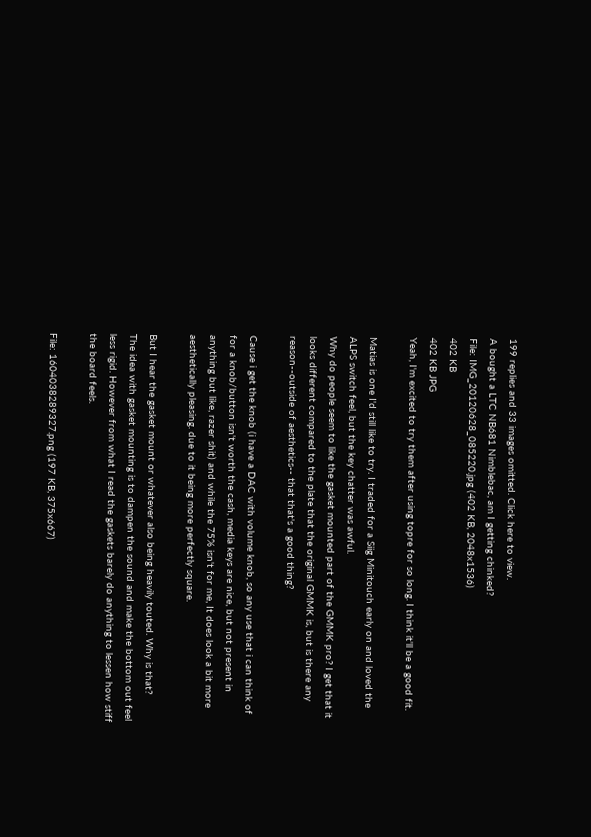199 replies and 33 images omitted. Click here to view.
A bought a LTC NB681 Nimblebac, am I getting chinked?
File: IMG_20120628_085220.jpg (402 KB, 2048x1536)
402 KB
402 KB JPG
Yeah, I'm excited to try them after using topre for so long. I think it'll be a good fit.

Matias is one I'd still like to try. I traded for a Siig Minitouch early on and loved the ALPS switch feel, but the key chatter was awful.
Why do people seem to like the gasket mounted part of the GMMK pro? I get that it looks different compared to the plate that the original GMMK is, but is there any reason--outside of aesthetics-- that that's a good thing?

Cause i get the knob (i have a DAC with volume knob, so any use that i can think of for a knob/button isn't worth the cash, media keys are nice, but not present in anything but like, razer shit) and while the 75% isn't for me, It does look a bit more aesthetically pleasing. due to it being more perfectly square.

But I hear the gasket mount or whatever also being heavily touted. Why is that?
The idea with gasket mounting is to dampen the sound and make the bottom out feel less rigid. However from what I read the gaskets barely do anything to lessen how stiff the board feels.

File: 1604038289327.png (197 KB, 375x667)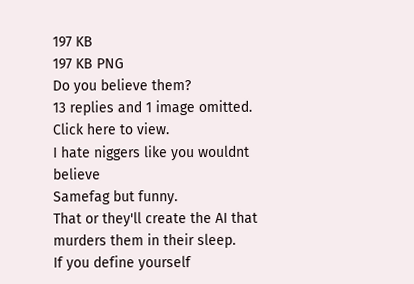197 KB
197 KB PNG
Do you believe them?
13 replies and 1 image omitted. Click here to view.
I hate niggers like you wouldnt believe
Samefag but funny.
That or they'll create the AI that murders them in their sleep.
If you define yourself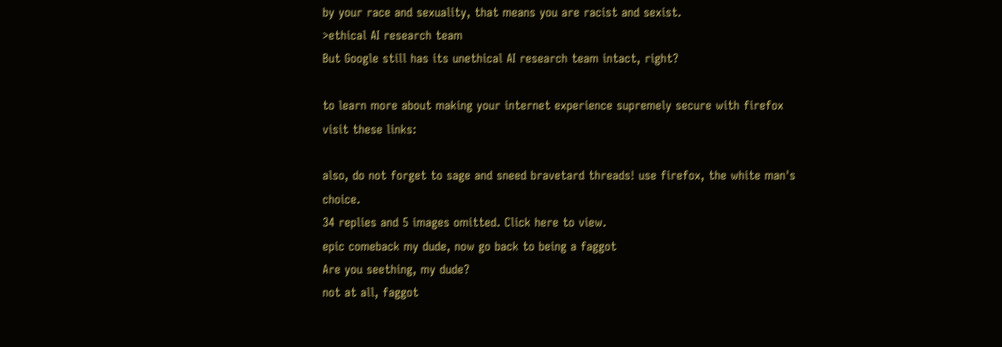by your race and sexuality, that means you are racist and sexist.
>ethical AI research team
But Google still has its unethical AI research team intact, right?

to learn more about making your internet experience supremely secure with firefox visit these links:

also, do not forget to sage and sneed bravetard threads! use firefox, the white man's choice.
34 replies and 5 images omitted. Click here to view.
epic comeback my dude, now go back to being a faggot
Are you seething, my dude?
not at all, faggot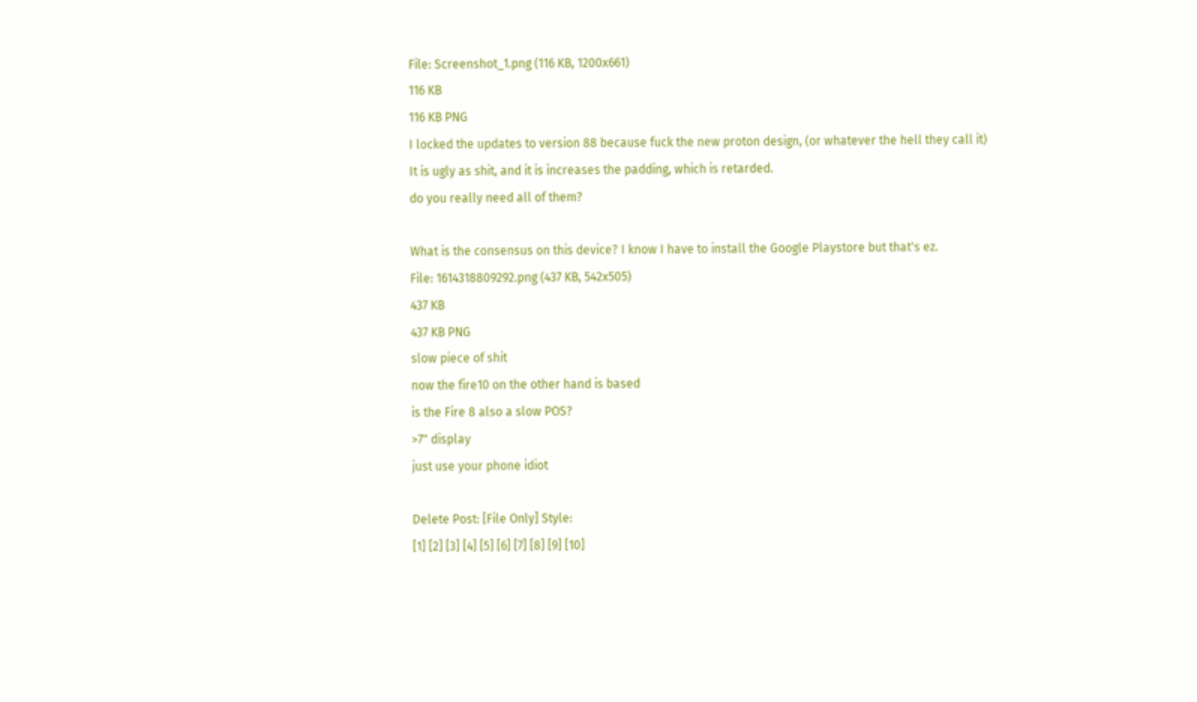File: Screenshot_1.png (116 KB, 1200x661)
116 KB
116 KB PNG
I locked the updates to version 88 because fuck the new proton design, (or whatever the hell they call it)
It is ugly as shit, and it is increases the padding, which is retarded.
do you really need all of them?

What is the consensus on this device? I know I have to install the Google Playstore but that's ez.
File: 1614318809292.png (437 KB, 542x505)
437 KB
437 KB PNG
slow piece of shit
now the fire10 on the other hand is based
is the Fire 8 also a slow POS?
>7" display
just use your phone idiot

Delete Post: [File Only] Style:
[1] [2] [3] [4] [5] [6] [7] [8] [9] [10]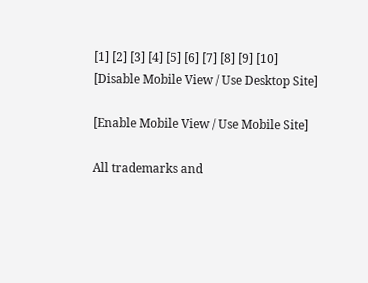[1] [2] [3] [4] [5] [6] [7] [8] [9] [10]
[Disable Mobile View / Use Desktop Site]

[Enable Mobile View / Use Mobile Site]

All trademarks and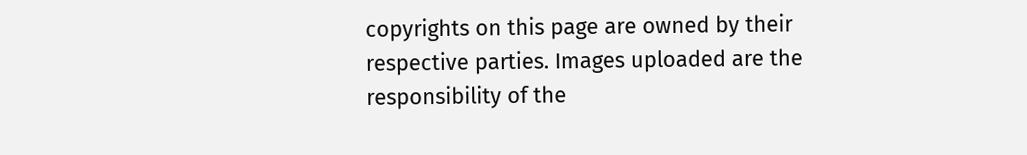copyrights on this page are owned by their respective parties. Images uploaded are the responsibility of the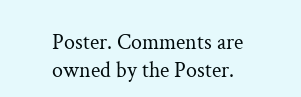Poster. Comments are owned by the Poster.